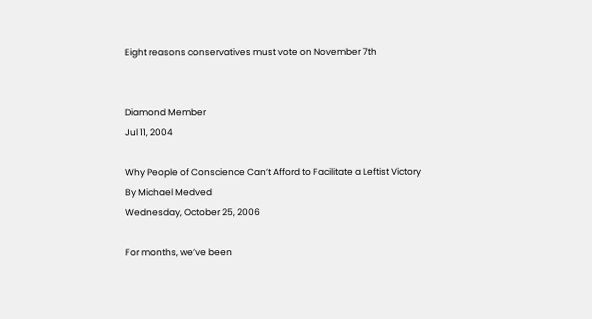Eight reasons conservatives must vote on November 7th


Diamond Member
Jul 11, 2004

Why People of Conscience Can’t Afford to Facilitate a Leftist Victory
By Michael Medved
Wednesday, October 25, 2006

For months, we’ve been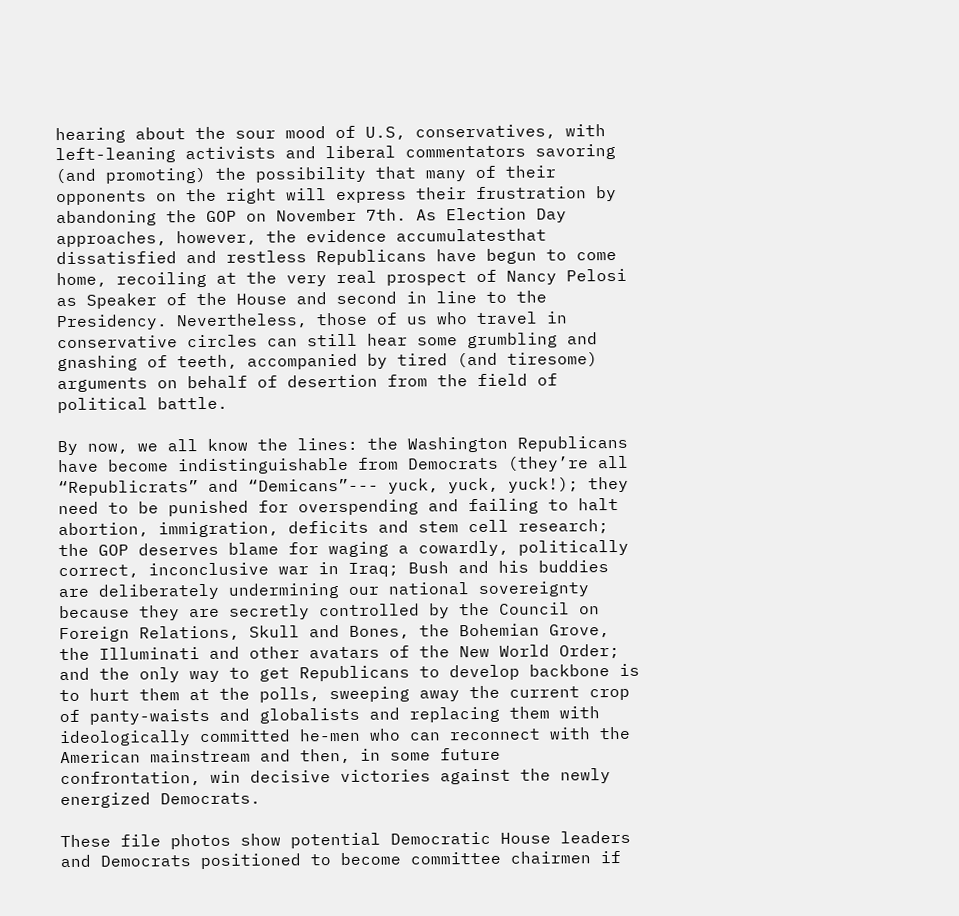hearing about the sour mood of U.S, conservatives, with left-leaning activists and liberal commentators savoring (and promoting) the possibility that many of their opponents on the right will express their frustration by abandoning the GOP on November 7th. As Election Day approaches, however, the evidence accumulatesthat dissatisfied and restless Republicans have begun to come home, recoiling at the very real prospect of Nancy Pelosi as Speaker of the House and second in line to the Presidency. Nevertheless, those of us who travel in conservative circles can still hear some grumbling and gnashing of teeth, accompanied by tired (and tiresome) arguments on behalf of desertion from the field of political battle.

By now, we all know the lines: the Washington Republicans have become indistinguishable from Democrats (they’re all “Republicrats” and “Demicans”--- yuck, yuck, yuck!); they need to be punished for overspending and failing to halt abortion, immigration, deficits and stem cell research; the GOP deserves blame for waging a cowardly, politically correct, inconclusive war in Iraq; Bush and his buddies are deliberately undermining our national sovereignty because they are secretly controlled by the Council on Foreign Relations, Skull and Bones, the Bohemian Grove, the Illuminati and other avatars of the New World Order; and the only way to get Republicans to develop backbone is to hurt them at the polls, sweeping away the current crop of panty-waists and globalists and replacing them with ideologically committed he-men who can reconnect with the American mainstream and then, in some future confrontation, win decisive victories against the newly energized Democrats.

These file photos show potential Democratic House leaders and Democrats positioned to become committee chairmen if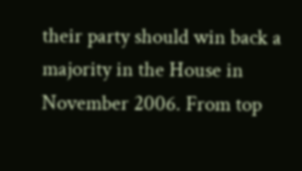their party should win back a majority in the House in November 2006. From top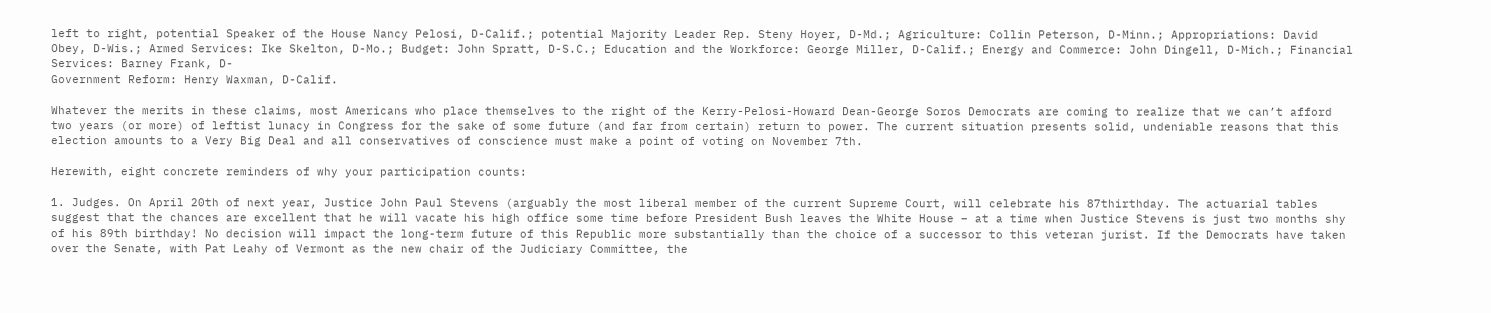left to right, potential Speaker of the House Nancy Pelosi, D-Calif.; potential Majority Leader Rep. Steny Hoyer, D-Md.; Agriculture: Collin Peterson, D-Minn.; Appropriations: David Obey, D-Wis.; Armed Services: Ike Skelton, D-Mo.; Budget: John Spratt, D-S.C.; Education and the Workforce: George Miller, D-Calif.; Energy and Commerce: John Dingell, D-Mich.; Financial Services: Barney Frank, D-
Government Reform: Henry Waxman, D-Calif.

Whatever the merits in these claims, most Americans who place themselves to the right of the Kerry-Pelosi-Howard Dean-George Soros Democrats are coming to realize that we can’t afford two years (or more) of leftist lunacy in Congress for the sake of some future (and far from certain) return to power. The current situation presents solid, undeniable reasons that this election amounts to a Very Big Deal and all conservatives of conscience must make a point of voting on November 7th.

Herewith, eight concrete reminders of why your participation counts:

1. Judges. On April 20th of next year, Justice John Paul Stevens (arguably the most liberal member of the current Supreme Court, will celebrate his 87thirthday. The actuarial tables suggest that the chances are excellent that he will vacate his high office some time before President Bush leaves the White House – at a time when Justice Stevens is just two months shy of his 89th birthday! No decision will impact the long-term future of this Republic more substantially than the choice of a successor to this veteran jurist. If the Democrats have taken over the Senate, with Pat Leahy of Vermont as the new chair of the Judiciary Committee, the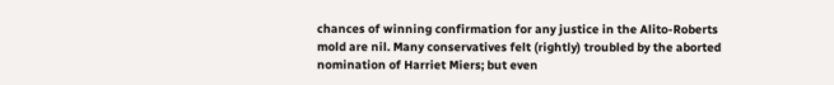chances of winning confirmation for any justice in the Alito-Roberts mold are nil. Many conservatives felt (rightly) troubled by the aborted nomination of Harriet Miers; but even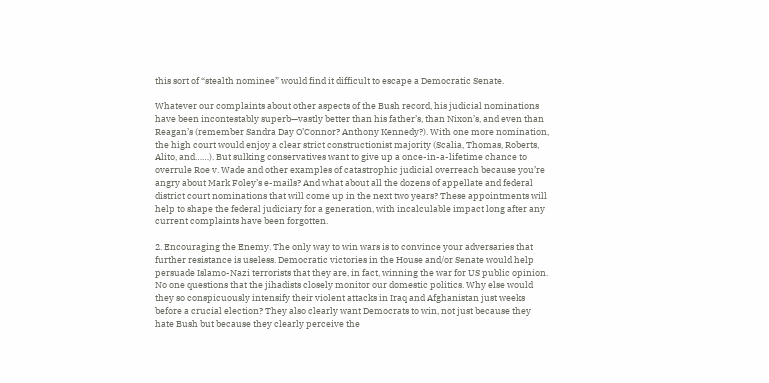this sort of “stealth nominee” would find it difficult to escape a Democratic Senate.

Whatever our complaints about other aspects of the Bush record, his judicial nominations have been incontestably superb—vastly better than his father’s, than Nixon’s, and even than Reagan’s (remember Sandra Day O’Connor? Anthony Kennedy?). With one more nomination, the high court would enjoy a clear strict constructionist majority (Scalia, Thomas, Roberts, Alito, and……). But sulking conservatives want to give up a once-in-a-lifetime chance to overrule Roe v. Wade and other examples of catastrophic judicial overreach because you’re angry about Mark Foley’s e-mails? And what about all the dozens of appellate and federal district court nominations that will come up in the next two years? These appointments will help to shape the federal judiciary for a generation, with incalculable impact long after any current complaints have been forgotten.

2. Encouraging the Enemy. The only way to win wars is to convince your adversaries that further resistance is useless. Democratic victories in the House and/or Senate would help persuade Islamo-Nazi terrorists that they are, in fact, winning the war for US public opinion. No one questions that the jihadists closely monitor our domestic politics. Why else would they so conspicuously intensify their violent attacks in Iraq and Afghanistan just weeks before a crucial election? They also clearly want Democrats to win, not just because they hate Bush but because they clearly perceive the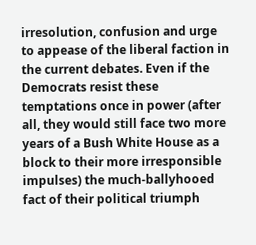irresolution, confusion and urge to appease of the liberal faction in the current debates. Even if the Democrats resist these temptations once in power (after all, they would still face two more years of a Bush White House as a block to their more irresponsible impulses) the much-ballyhooed fact of their political triumph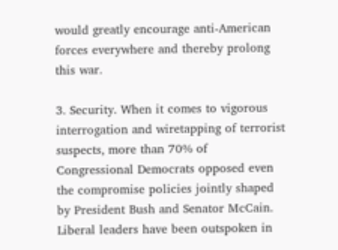would greatly encourage anti-American forces everywhere and thereby prolong this war.

3. Security. When it comes to vigorous interrogation and wiretapping of terrorist suspects, more than 70% of Congressional Democrats opposed even the compromise policies jointly shaped by President Bush and Senator McCain. Liberal leaders have been outspoken in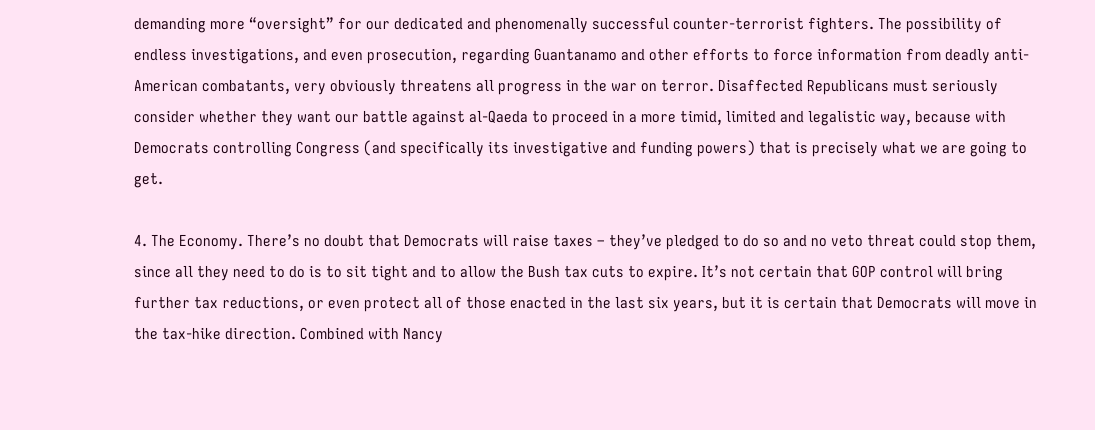demanding more “oversight” for our dedicated and phenomenally successful counter-terrorist fighters. The possibility of endless investigations, and even prosecution, regarding Guantanamo and other efforts to force information from deadly anti-American combatants, very obviously threatens all progress in the war on terror. Disaffected Republicans must seriously consider whether they want our battle against al-Qaeda to proceed in a more timid, limited and legalistic way, because with Democrats controlling Congress (and specifically its investigative and funding powers) that is precisely what we are going to get.

4. The Economy. There’s no doubt that Democrats will raise taxes – they’ve pledged to do so and no veto threat could stop them, since all they need to do is to sit tight and to allow the Bush tax cuts to expire. It’s not certain that GOP control will bring further tax reductions, or even protect all of those enacted in the last six years, but it is certain that Democrats will move in the tax-hike direction. Combined with Nancy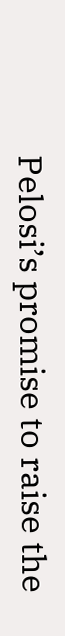Pelosi’s promise to raise the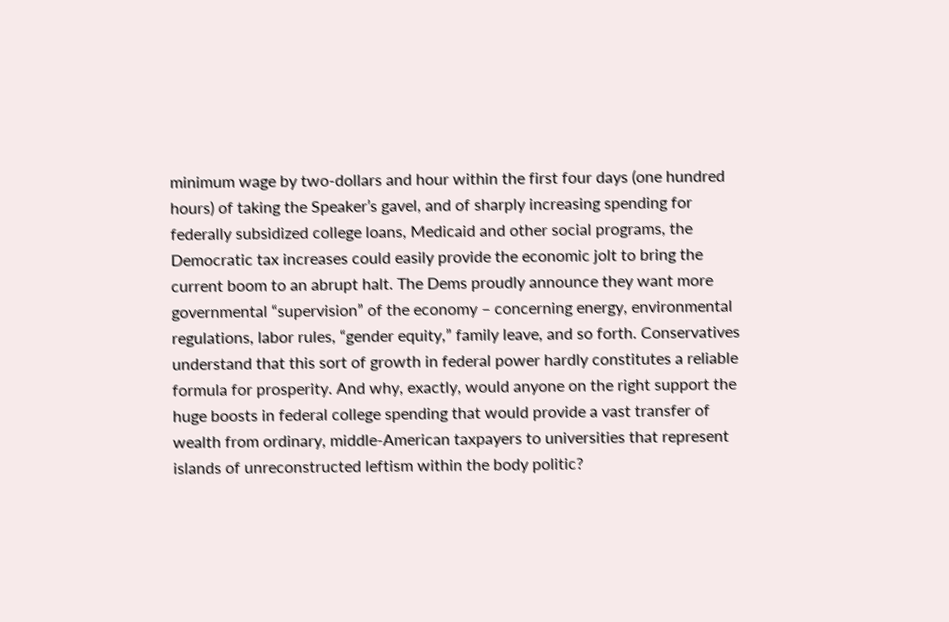minimum wage by two-dollars and hour within the first four days (one hundred hours) of taking the Speaker’s gavel, and of sharply increasing spending for federally subsidized college loans, Medicaid and other social programs, the Democratic tax increases could easily provide the economic jolt to bring the current boom to an abrupt halt. The Dems proudly announce they want more governmental “supervision” of the economy – concerning energy, environmental regulations, labor rules, “gender equity,” family leave, and so forth. Conservatives understand that this sort of growth in federal power hardly constitutes a reliable formula for prosperity. And why, exactly, would anyone on the right support the huge boosts in federal college spending that would provide a vast transfer of wealth from ordinary, middle-American taxpayers to universities that represent islands of unreconstructed leftism within the body politic?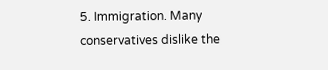5. Immigration. Many conservatives dislike the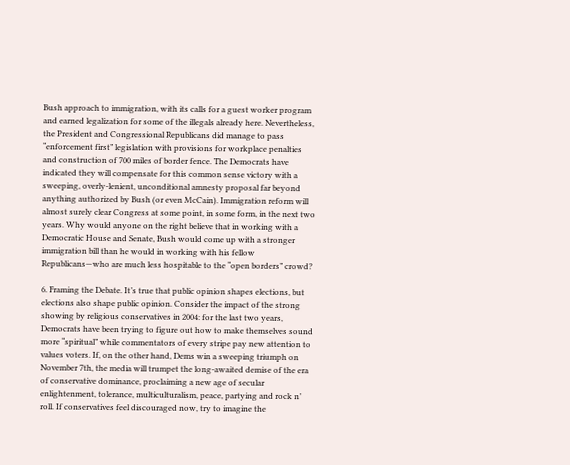Bush approach to immigration, with its calls for a guest worker program and earned legalization for some of the illegals already here. Nevertheless, the President and Congressional Republicans did manage to pass “enforcement first” legislation with provisions for workplace penalties and construction of 700 miles of border fence. The Democrats have indicated they will compensate for this common sense victory with a sweeping, overly-lenient, unconditional amnesty proposal far beyond anything authorized by Bush (or even McCain). Immigration reform will almost surely clear Congress at some point, in some form, in the next two years. Why would anyone on the right believe that in working with a Democratic House and Senate, Bush would come up with a stronger immigration bill than he would in working with his fellow Republicans—who are much less hospitable to the “open borders” crowd?

6. Framing the Debate. It’s true that public opinion shapes elections, but elections also shape public opinion. Consider the impact of the strong showing by religious conservatives in 2004: for the last two years, Democrats have been trying to figure out how to make themselves sound more “spiritual” while commentators of every stripe pay new attention to values voters. If, on the other hand, Dems win a sweeping triumph on November 7th, the media will trumpet the long-awaited demise of the era of conservative dominance, proclaiming a new age of secular enlightenment, tolerance, multiculturalism, peace, partying and rock n’ roll. If conservatives feel discouraged now, try to imagine the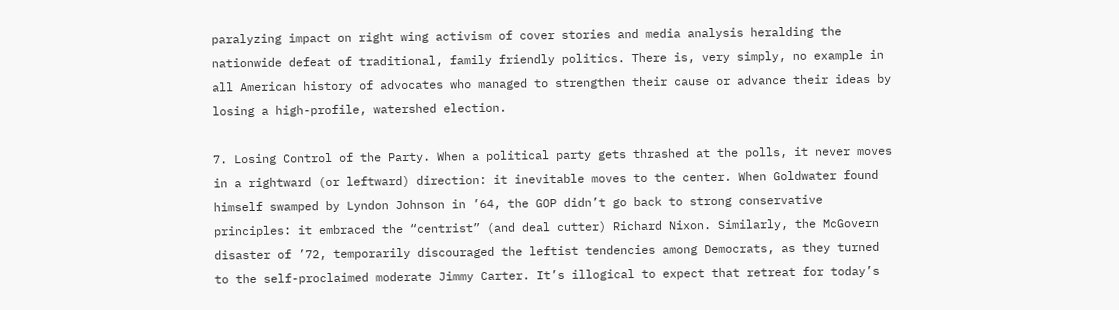paralyzing impact on right wing activism of cover stories and media analysis heralding the nationwide defeat of traditional, family friendly politics. There is, very simply, no example in all American history of advocates who managed to strengthen their cause or advance their ideas by losing a high-profile, watershed election.

7. Losing Control of the Party. When a political party gets thrashed at the polls, it never moves in a rightward (or leftward) direction: it inevitable moves to the center. When Goldwater found himself swamped by Lyndon Johnson in ’64, the GOP didn’t go back to strong conservative principles: it embraced the “centrist” (and deal cutter) Richard Nixon. Similarly, the McGovern disaster of ’72, temporarily discouraged the leftist tendencies among Democrats, as they turned to the self-proclaimed moderate Jimmy Carter. It’s illogical to expect that retreat for today’s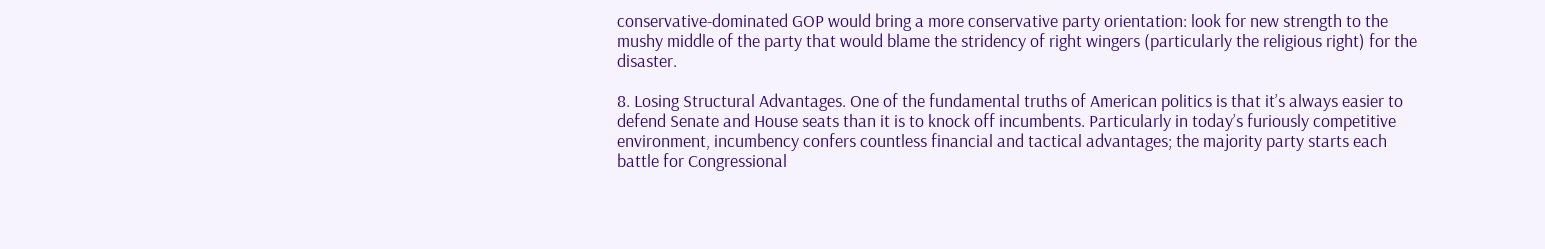conservative-dominated GOP would bring a more conservative party orientation: look for new strength to the mushy middle of the party that would blame the stridency of right wingers (particularly the religious right) for the disaster.

8. Losing Structural Advantages. One of the fundamental truths of American politics is that it’s always easier to defend Senate and House seats than it is to knock off incumbents. Particularly in today’s furiously competitive environment, incumbency confers countless financial and tactical advantages; the majority party starts each battle for Congressional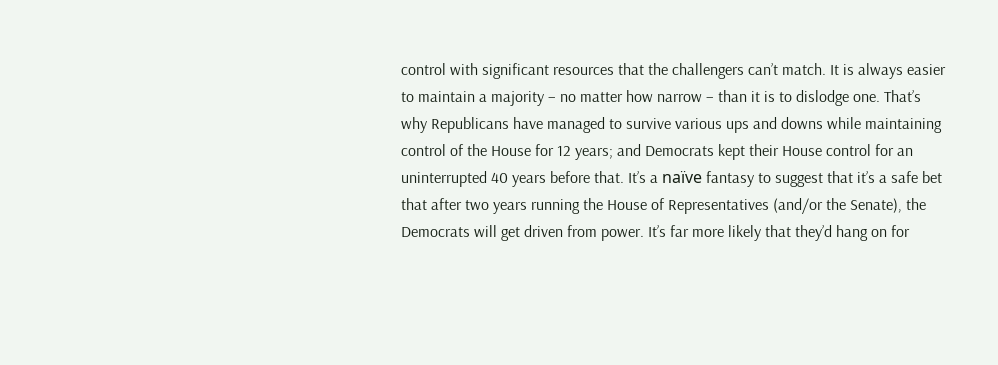control with significant resources that the challengers can’t match. It is always easier to maintain a majority – no matter how narrow – than it is to dislodge one. That’s why Republicans have managed to survive various ups and downs while maintaining control of the House for 12 years; and Democrats kept their House control for an uninterrupted 40 years before that. It’s a naïve fantasy to suggest that it’s a safe bet that after two years running the House of Representatives (and/or the Senate), the Democrats will get driven from power. It’s far more likely that they’d hang on for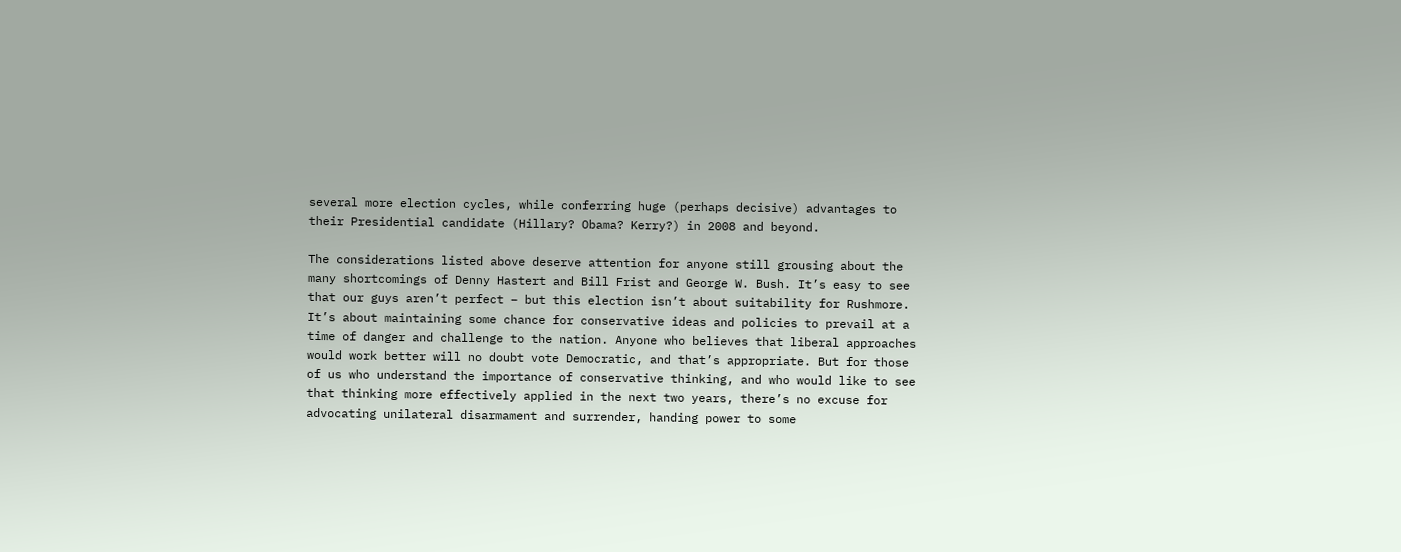several more election cycles, while conferring huge (perhaps decisive) advantages to their Presidential candidate (Hillary? Obama? Kerry?) in 2008 and beyond.

The considerations listed above deserve attention for anyone still grousing about the many shortcomings of Denny Hastert and Bill Frist and George W. Bush. It’s easy to see that our guys aren’t perfect – but this election isn’t about suitability for Rushmore. It’s about maintaining some chance for conservative ideas and policies to prevail at a time of danger and challenge to the nation. Anyone who believes that liberal approaches would work better will no doubt vote Democratic, and that’s appropriate. But for those of us who understand the importance of conservative thinking, and who would like to see that thinking more effectively applied in the next two years, there’s no excuse for advocating unilateral disarmament and surrender, handing power to some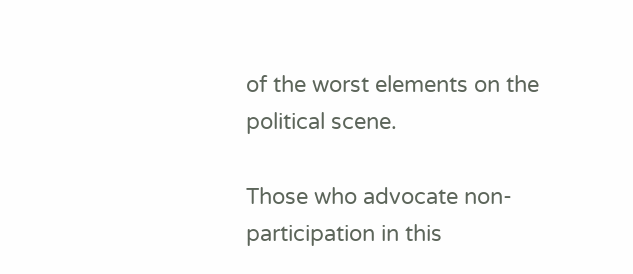of the worst elements on the political scene.

Those who advocate non-participation in this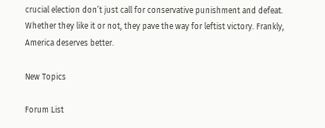crucial election don’t just call for conservative punishment and defeat. Whether they like it or not, they pave the way for leftist victory. Frankly, America deserves better.

New Topics

Forum List